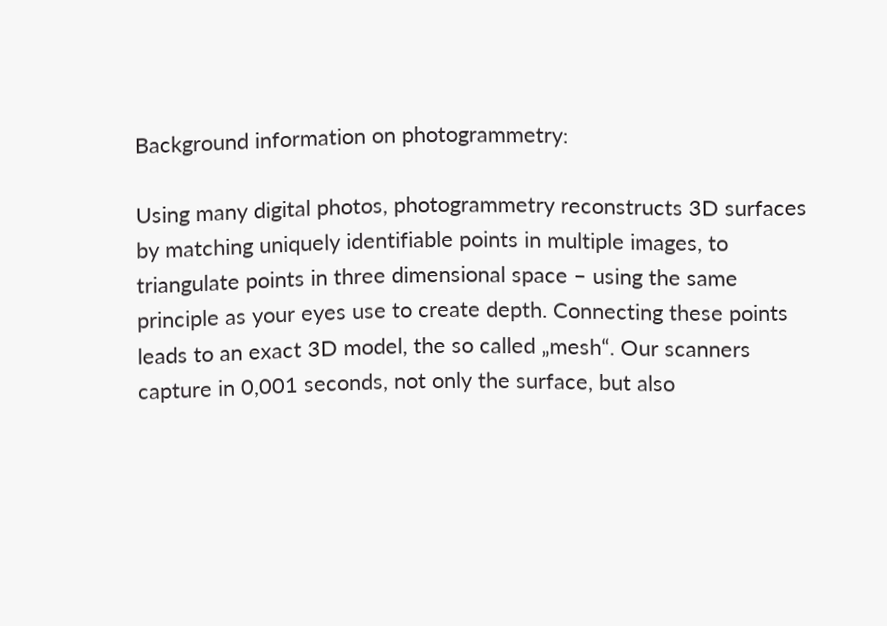Background information on photogrammetry:

Using many digital photos, photogrammetry reconstructs 3D surfaces by matching uniquely identifiable points in multiple images, to triangulate points in three dimensional space – using the same principle as your eyes use to create depth. Connecting these points leads to an exact 3D model, the so called „mesh“. Our scanners capture in 0,001 seconds, not only the surface, but also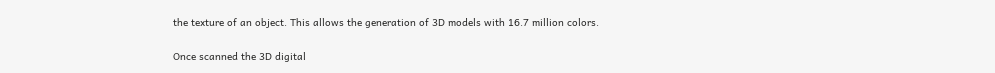the texture of an object. This allows the generation of 3D models with 16.7 million colors.

Once scanned the 3D digital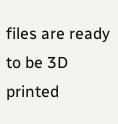files are ready to be 3D printed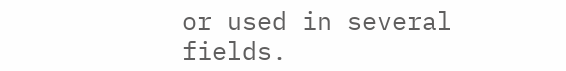or used in several fields.